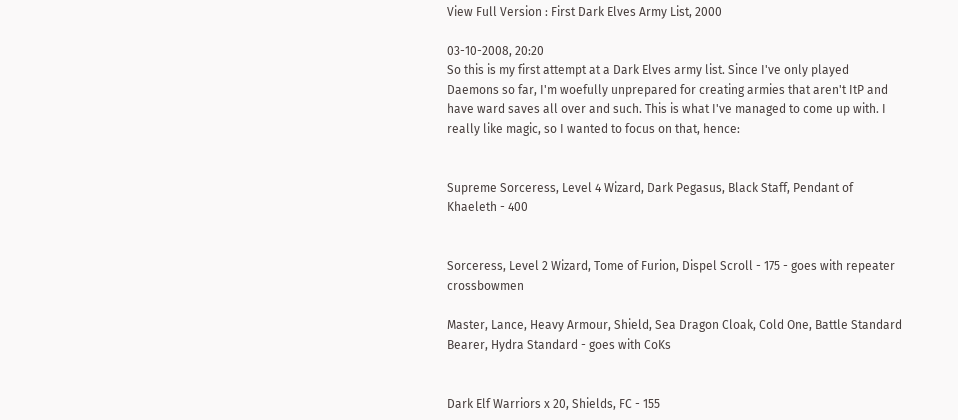View Full Version : First Dark Elves Army List, 2000

03-10-2008, 20:20
So this is my first attempt at a Dark Elves army list. Since I've only played Daemons so far, I'm woefully unprepared for creating armies that aren't ItP and have ward saves all over and such. This is what I've managed to come up with. I really like magic, so I wanted to focus on that, hence:


Supreme Sorceress, Level 4 Wizard, Dark Pegasus, Black Staff, Pendant of Khaeleth - 400


Sorceress, Level 2 Wizard, Tome of Furion, Dispel Scroll - 175 - goes with repeater crossbowmen

Master, Lance, Heavy Armour, Shield, Sea Dragon Cloak, Cold One, Battle Standard Bearer, Hydra Standard - goes with CoKs


Dark Elf Warriors x 20, Shields, FC - 155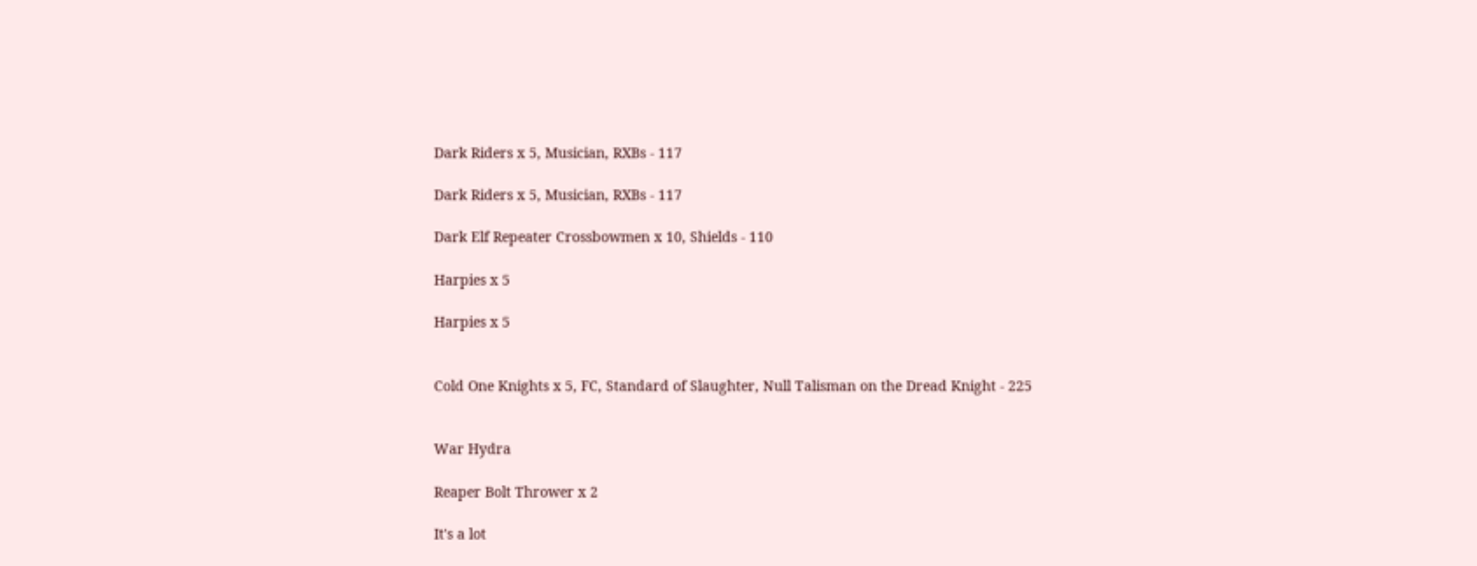Dark Riders x 5, Musician, RXBs - 117

Dark Riders x 5, Musician, RXBs - 117

Dark Elf Repeater Crossbowmen x 10, Shields - 110

Harpies x 5

Harpies x 5


Cold One Knights x 5, FC, Standard of Slaughter, Null Talisman on the Dread Knight - 225


War Hydra

Reaper Bolt Thrower x 2

It's a lot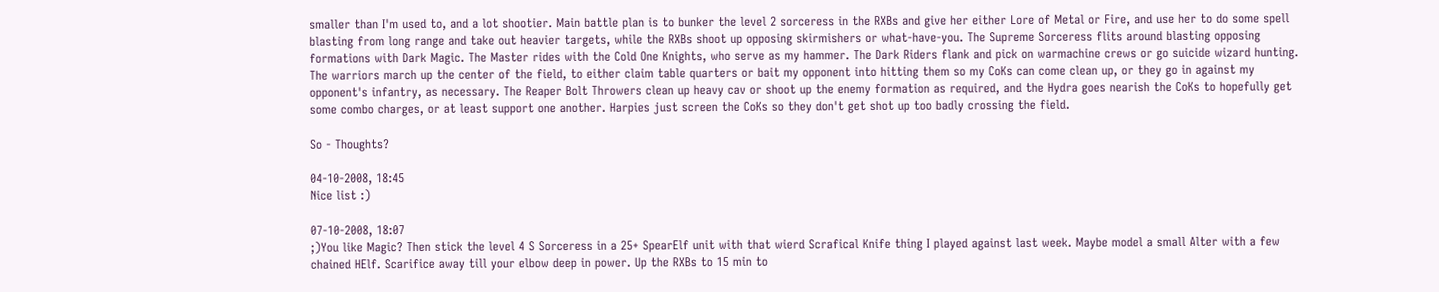smaller than I'm used to, and a lot shootier. Main battle plan is to bunker the level 2 sorceress in the RXBs and give her either Lore of Metal or Fire, and use her to do some spell blasting from long range and take out heavier targets, while the RXBs shoot up opposing skirmishers or what-have-you. The Supreme Sorceress flits around blasting opposing formations with Dark Magic. The Master rides with the Cold One Knights, who serve as my hammer. The Dark Riders flank and pick on warmachine crews or go suicide wizard hunting. The warriors march up the center of the field, to either claim table quarters or bait my opponent into hitting them so my CoKs can come clean up, or they go in against my opponent's infantry, as necessary. The Reaper Bolt Throwers clean up heavy cav or shoot up the enemy formation as required, and the Hydra goes nearish the CoKs to hopefully get some combo charges, or at least support one another. Harpies just screen the CoKs so they don't get shot up too badly crossing the field.

So - Thoughts?

04-10-2008, 18:45
Nice list :)

07-10-2008, 18:07
;)You like Magic? Then stick the level 4 S Sorceress in a 25+ SpearElf unit with that wierd Scrafical Knife thing I played against last week. Maybe model a small Alter with a few chained HElf. Scarifice away till your elbow deep in power. Up the RXBs to 15 min to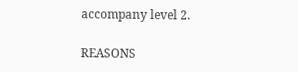accompany level 2.

REASONS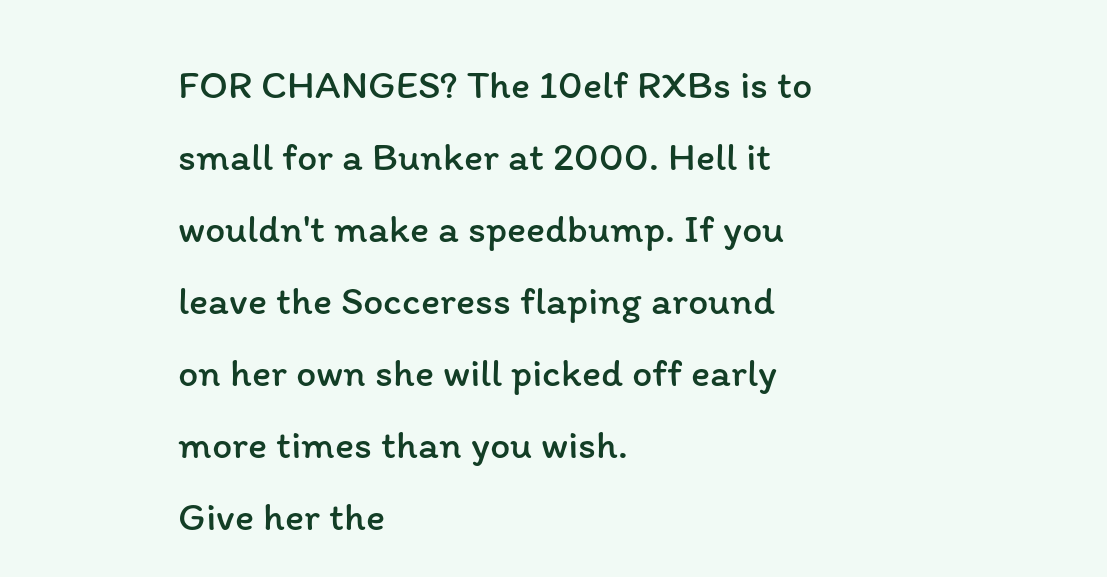FOR CHANGES? The 10elf RXBs is to small for a Bunker at 2000. Hell it wouldn't make a speedbump. If you leave the Socceress flaping around on her own she will picked off early more times than you wish.
Give her the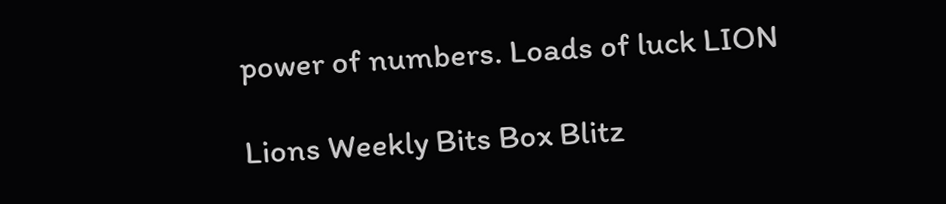power of numbers. Loads of luck LION

Lions Weekly Bits Box Blitz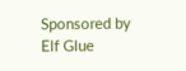Sponsored by Elf Glue